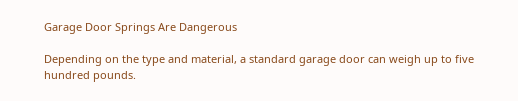Garage Door Springs Are Dangerous

Depending on the type and material, a standard garage door can weigh up to five hundred pounds.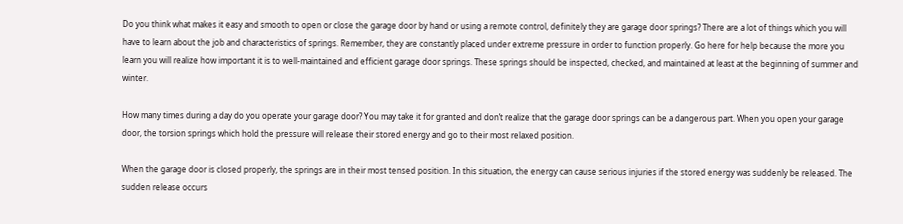Do you think what makes it easy and smooth to open or close the garage door by hand or using a remote control, definitely they are garage door springs? There are a lot of things which you will have to learn about the job and characteristics of springs. Remember, they are constantly placed under extreme pressure in order to function properly. Go here for help because the more you learn you will realize how important it is to well-maintained and efficient garage door springs. These springs should be inspected, checked, and maintained at least at the beginning of summer and winter.

How many times during a day do you operate your garage door? You may take it for granted and don’t realize that the garage door springs can be a dangerous part. When you open your garage door, the torsion springs which hold the pressure will release their stored energy and go to their most relaxed position.

When the garage door is closed properly, the springs are in their most tensed position. In this situation, the energy can cause serious injuries if the stored energy was suddenly be released. The sudden release occurs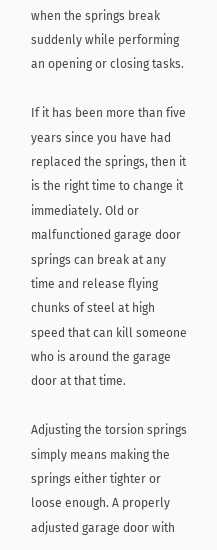when the springs break suddenly while performing an opening or closing tasks.

If it has been more than five years since you have had replaced the springs, then it is the right time to change it immediately. Old or malfunctioned garage door springs can break at any time and release flying chunks of steel at high speed that can kill someone who is around the garage door at that time.

Adjusting the torsion springs simply means making the springs either tighter or loose enough. A properly adjusted garage door with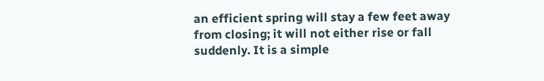an efficient spring will stay a few feet away from closing; it will not either rise or fall suddenly. It is a simple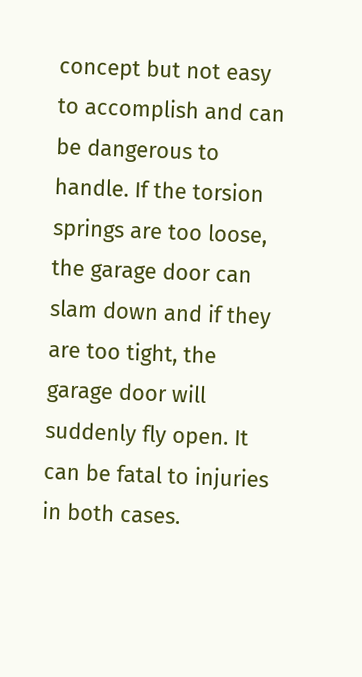concept but not easy to accomplish and can be dangerous to handle. If the torsion springs are too loose, the garage door can slam down and if they are too tight, the garage door will suddenly fly open. It can be fatal to injuries in both cases.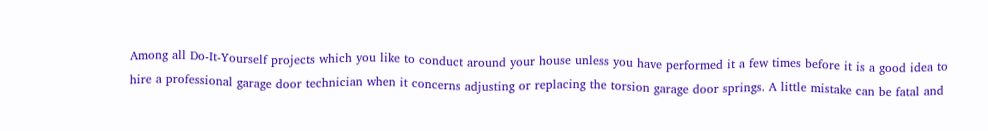Among all Do-It-Yourself projects which you like to conduct around your house unless you have performed it a few times before it is a good idea to hire a professional garage door technician when it concerns adjusting or replacing the torsion garage door springs. A little mistake can be fatal and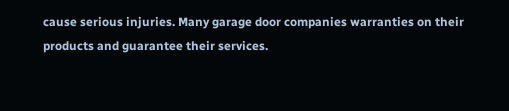cause serious injuries. Many garage door companies warranties on their products and guarantee their services.